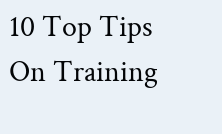10 Top Tips On Training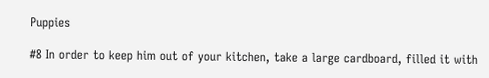Puppies

#8 In order to keep him out of your kitchen, take a large cardboard, filled it with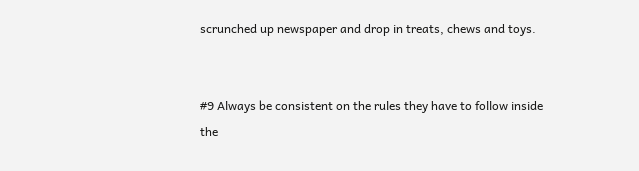scrunched up newspaper and drop in treats, chews and toys.


#9 Always be consistent on the rules they have to follow inside the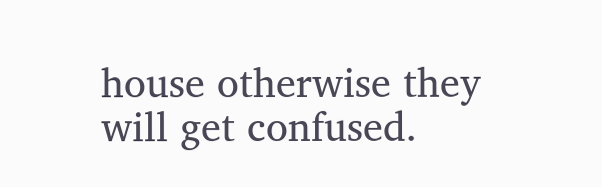house otherwise they will get confused.